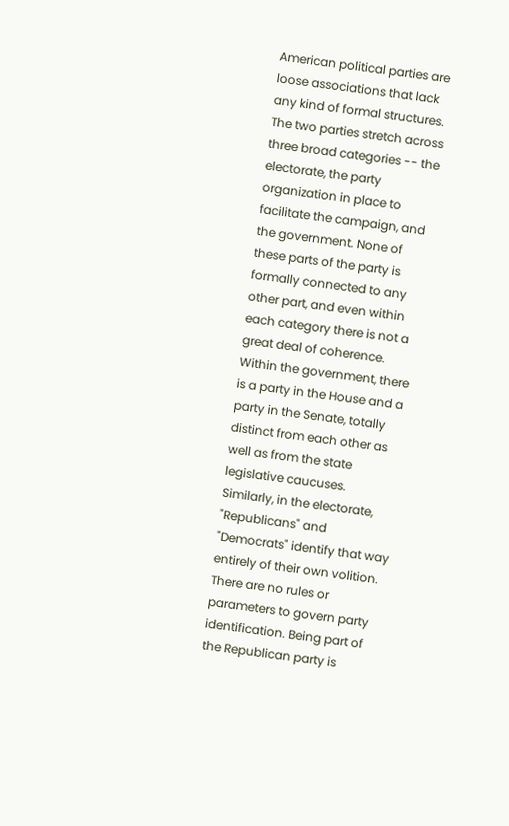American political parties are loose associations that lack any kind of formal structures. The two parties stretch across three broad categories -- the electorate, the party organization in place to facilitate the campaign, and the government. None of these parts of the party is formally connected to any other part, and even within each category there is not a great deal of coherence. Within the government, there is a party in the House and a party in the Senate, totally distinct from each other as well as from the state legislative caucuses. Similarly, in the electorate, "Republicans" and "Democrats" identify that way entirely of their own volition. There are no rules or parameters to govern party identification. Being part of the Republican party is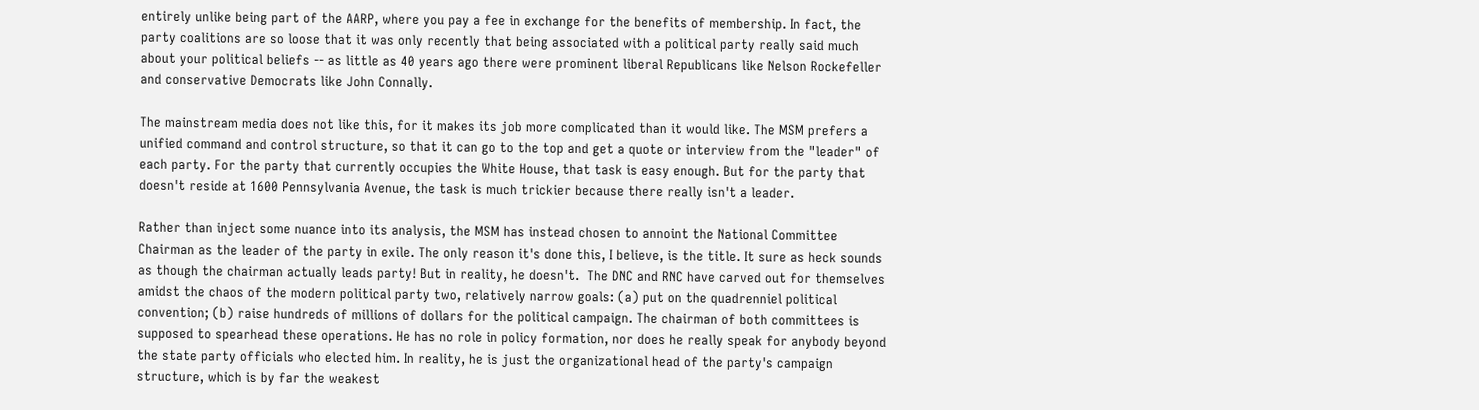entirely unlike being part of the AARP, where you pay a fee in exchange for the benefits of membership. In fact, the party coalitions are so loose that it was only recently that being associated with a political party really said much about your political beliefs -- as little as 40 years ago there were prominent liberal Republicans like Nelson Rockefeller and conservative Democrats like John Connally.

The mainstream media does not like this, for it makes its job more complicated than it would like. The MSM prefers a unified command and control structure, so that it can go to the top and get a quote or interview from the "leader" of each party. For the party that currently occupies the White House, that task is easy enough. But for the party that doesn't reside at 1600 Pennsylvania Avenue, the task is much trickier because there really isn't a leader.

Rather than inject some nuance into its analysis, the MSM has instead chosen to annoint the National Committee Chairman as the leader of the party in exile. The only reason it's done this, I believe, is the title. It sure as heck sounds as though the chairman actually leads party! But in reality, he doesn't.  The DNC and RNC have carved out for themselves amidst the chaos of the modern political party two, relatively narrow goals: (a) put on the quadrenniel political convention; (b) raise hundreds of millions of dollars for the political campaign. The chairman of both committees is supposed to spearhead these operations. He has no role in policy formation, nor does he really speak for anybody beyond the state party officials who elected him. In reality, he is just the organizational head of the party's campaign structure, which is by far the weakest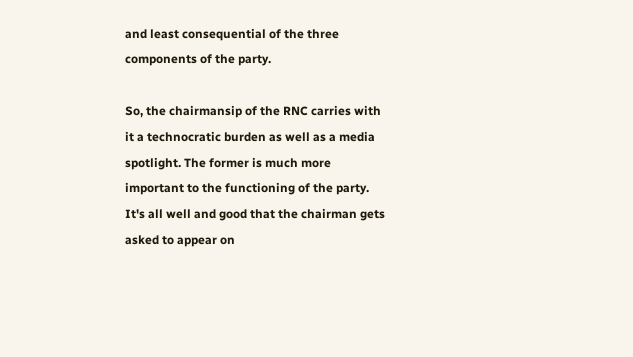and least consequential of the three components of the party.

So, the chairmansip of the RNC carries with it a technocratic burden as well as a media spotlight. The former is much more important to the functioning of the party. It's all well and good that the chairman gets asked to appear on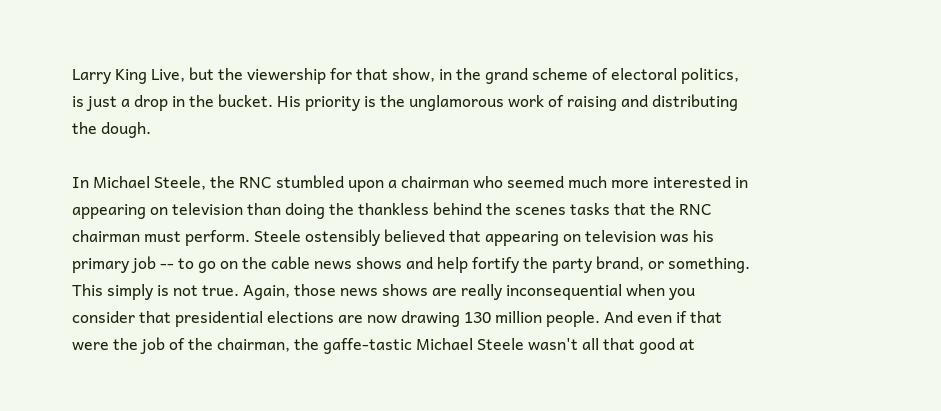Larry King Live, but the viewership for that show, in the grand scheme of electoral politics, is just a drop in the bucket. His priority is the unglamorous work of raising and distributing the dough.

In Michael Steele, the RNC stumbled upon a chairman who seemed much more interested in appearing on television than doing the thankless behind the scenes tasks that the RNC chairman must perform. Steele ostensibly believed that appearing on television was his primary job -- to go on the cable news shows and help fortify the party brand, or something. This simply is not true. Again, those news shows are really inconsequential when you consider that presidential elections are now drawing 130 million people. And even if that were the job of the chairman, the gaffe-tastic Michael Steele wasn't all that good at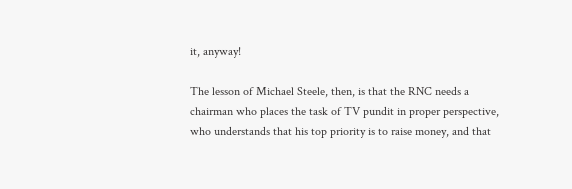it, anyway!

The lesson of Michael Steele, then, is that the RNC needs a chairman who places the task of TV pundit in proper perspective, who understands that his top priority is to raise money, and that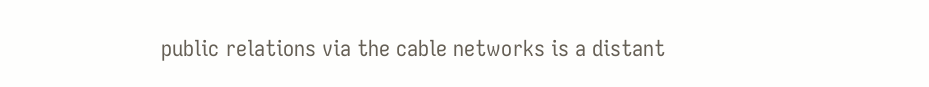public relations via the cable networks is a distant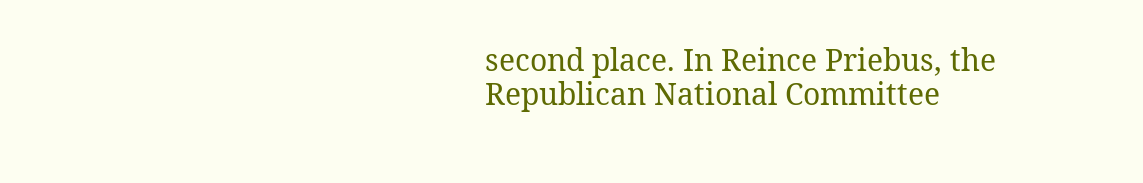second place. In Reince Priebus, the Republican National Committee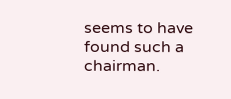seems to have found such a chairman.